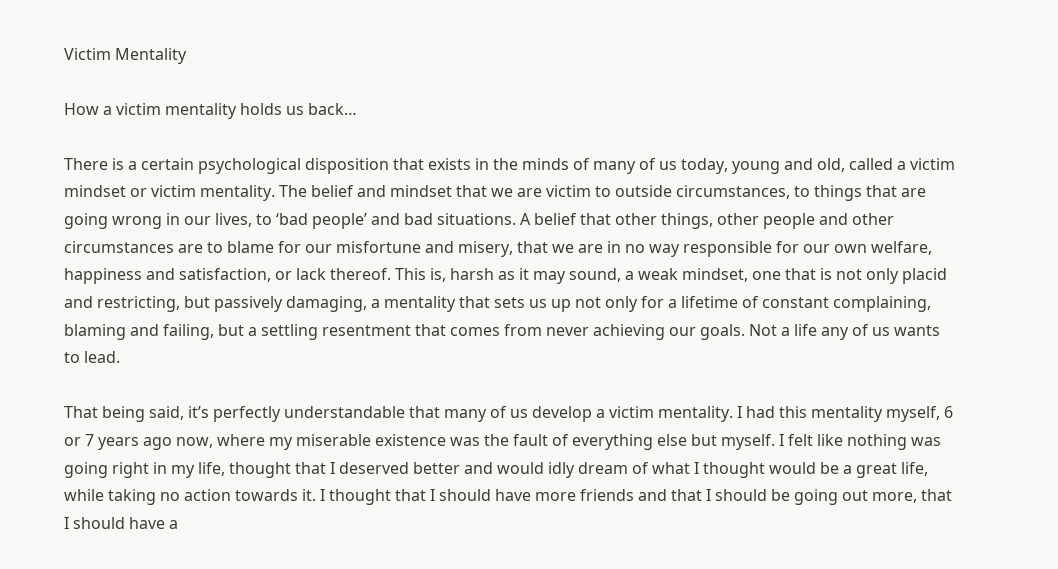Victim Mentality

How a victim mentality holds us back…

There is a certain psychological disposition that exists in the minds of many of us today, young and old, called a victim mindset or victim mentality. The belief and mindset that we are victim to outside circumstances, to things that are going wrong in our lives, to ‘bad people’ and bad situations. A belief that other things, other people and other circumstances are to blame for our misfortune and misery, that we are in no way responsible for our own welfare, happiness and satisfaction, or lack thereof. This is, harsh as it may sound, a weak mindset, one that is not only placid and restricting, but passively damaging, a mentality that sets us up not only for a lifetime of constant complaining, blaming and failing, but a settling resentment that comes from never achieving our goals. Not a life any of us wants to lead.

That being said, it’s perfectly understandable that many of us develop a victim mentality. I had this mentality myself, 6 or 7 years ago now, where my miserable existence was the fault of everything else but myself. I felt like nothing was going right in my life, thought that I deserved better and would idly dream of what I thought would be a great life, while taking no action towards it. I thought that I should have more friends and that I should be going out more, that I should have a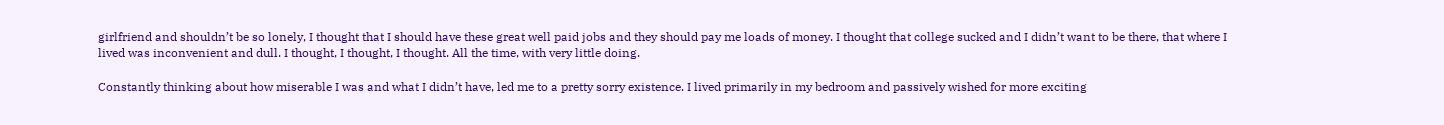girlfriend and shouldn’t be so lonely, I thought that I should have these great well paid jobs and they should pay me loads of money. I thought that college sucked and I didn’t want to be there, that where I lived was inconvenient and dull. I thought, I thought, I thought. All the time, with very little doing.

Constantly thinking about how miserable I was and what I didn’t have, led me to a pretty sorry existence. I lived primarily in my bedroom and passively wished for more exciting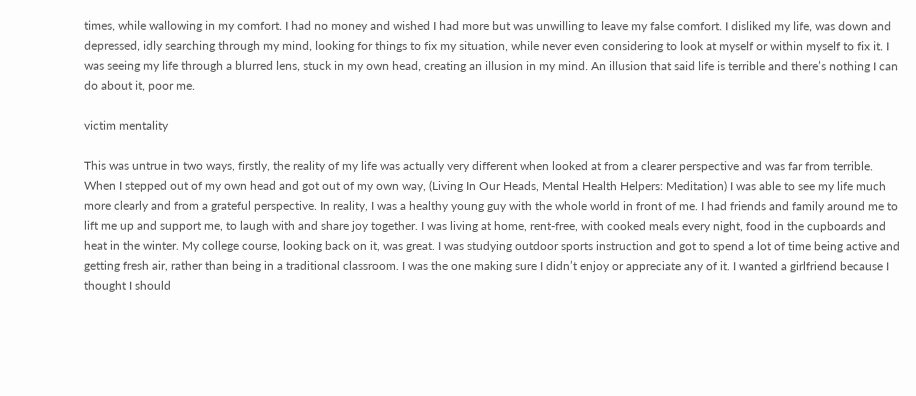times, while wallowing in my comfort. I had no money and wished I had more but was unwilling to leave my false comfort. I disliked my life, was down and depressed, idly searching through my mind, looking for things to fix my situation, while never even considering to look at myself or within myself to fix it. I was seeing my life through a blurred lens, stuck in my own head, creating an illusion in my mind. An illusion that said life is terrible and there’s nothing I can do about it, poor me.

victim mentality

This was untrue in two ways, firstly, the reality of my life was actually very different when looked at from a clearer perspective and was far from terrible. When I stepped out of my own head and got out of my own way, (Living In Our Heads, Mental Health Helpers: Meditation) I was able to see my life much more clearly and from a grateful perspective. In reality, I was a healthy young guy with the whole world in front of me. I had friends and family around me to lift me up and support me, to laugh with and share joy together. I was living at home, rent-free, with cooked meals every night, food in the cupboards and heat in the winter. My college course, looking back on it, was great. I was studying outdoor sports instruction and got to spend a lot of time being active and getting fresh air, rather than being in a traditional classroom. I was the one making sure I didn’t enjoy or appreciate any of it. I wanted a girlfriend because I thought I should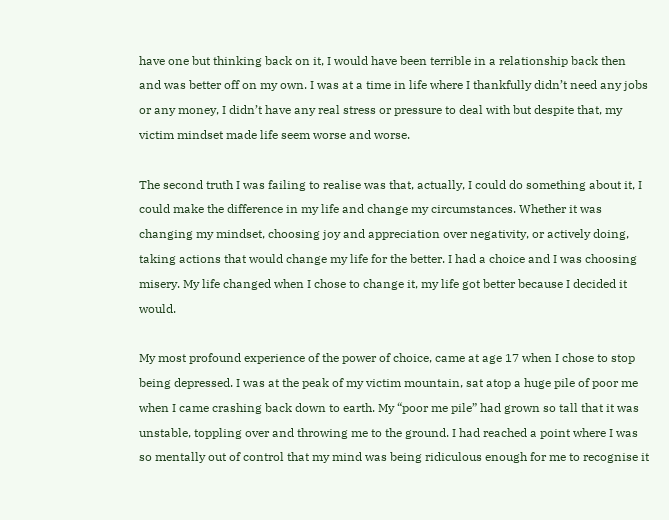have one but thinking back on it, I would have been terrible in a relationship back then and was better off on my own. I was at a time in life where I thankfully didn’t need any jobs or any money, I didn’t have any real stress or pressure to deal with but despite that, my victim mindset made life seem worse and worse.

The second truth I was failing to realise was that, actually, I could do something about it, I could make the difference in my life and change my circumstances. Whether it was changing my mindset, choosing joy and appreciation over negativity, or actively doing, taking actions that would change my life for the better. I had a choice and I was choosing misery. My life changed when I chose to change it, my life got better because I decided it would.

My most profound experience of the power of choice, came at age 17 when I chose to stop being depressed. I was at the peak of my victim mountain, sat atop a huge pile of poor me when I came crashing back down to earth. My “poor me pile” had grown so tall that it was unstable, toppling over and throwing me to the ground. I had reached a point where I was so mentally out of control that my mind was being ridiculous enough for me to recognise it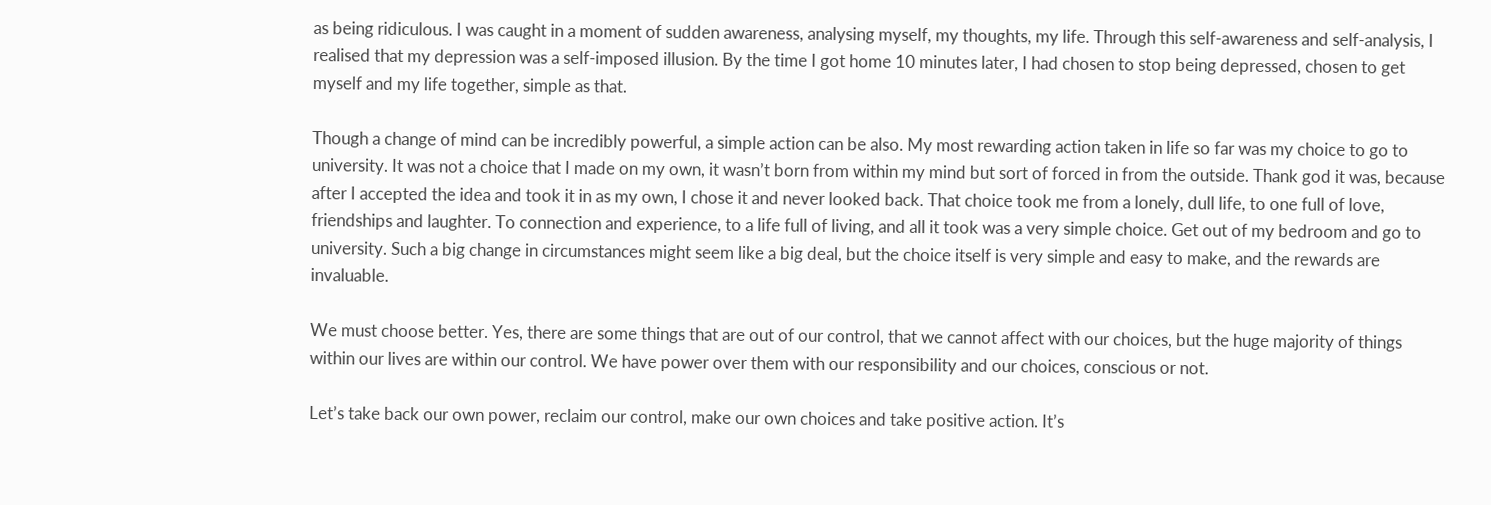as being ridiculous. I was caught in a moment of sudden awareness, analysing myself, my thoughts, my life. Through this self-awareness and self-analysis, I realised that my depression was a self-imposed illusion. By the time I got home 10 minutes later, I had chosen to stop being depressed, chosen to get myself and my life together, simple as that.

Though a change of mind can be incredibly powerful, a simple action can be also. My most rewarding action taken in life so far was my choice to go to university. It was not a choice that I made on my own, it wasn’t born from within my mind but sort of forced in from the outside. Thank god it was, because after I accepted the idea and took it in as my own, I chose it and never looked back. That choice took me from a lonely, dull life, to one full of love, friendships and laughter. To connection and experience, to a life full of living, and all it took was a very simple choice. Get out of my bedroom and go to university. Such a big change in circumstances might seem like a big deal, but the choice itself is very simple and easy to make, and the rewards are invaluable.

We must choose better. Yes, there are some things that are out of our control, that we cannot affect with our choices, but the huge majority of things within our lives are within our control. We have power over them with our responsibility and our choices, conscious or not.

Let’s take back our own power, reclaim our control, make our own choices and take positive action. It’s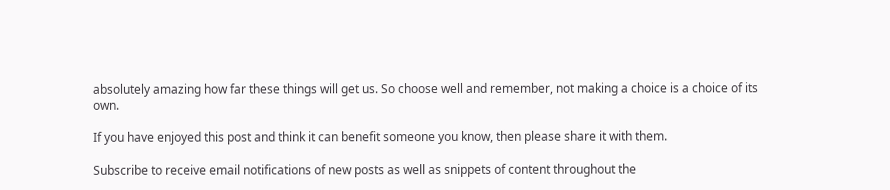absolutely amazing how far these things will get us. So choose well and remember, not making a choice is a choice of its own.

If you have enjoyed this post and think it can benefit someone you know, then please share it with them.

Subscribe to receive email notifications of new posts as well as snippets of content throughout the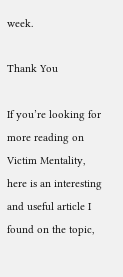week.

Thank You

If you’re looking for more reading on Victim Mentality, here is an interesting and useful article I found on the topic,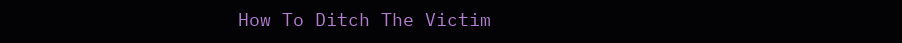How To Ditch The Victim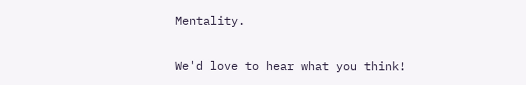Mentality.

We'd love to hear what you think!